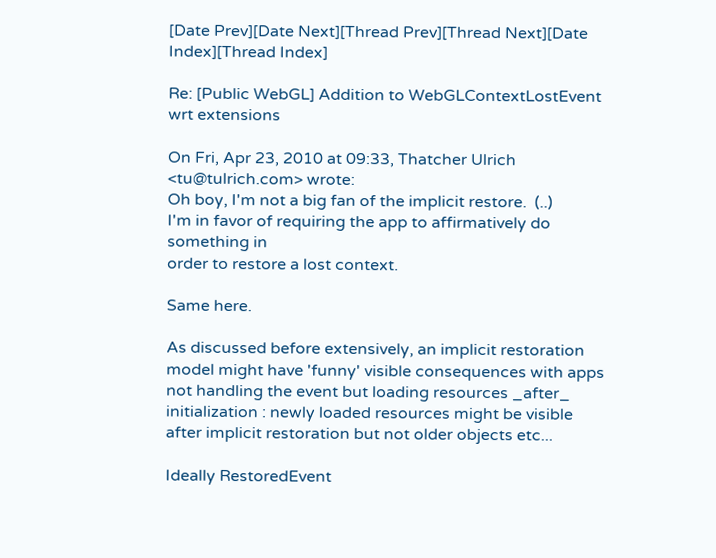[Date Prev][Date Next][Thread Prev][Thread Next][Date Index][Thread Index]

Re: [Public WebGL] Addition to WebGLContextLostEvent wrt extensions

On Fri, Apr 23, 2010 at 09:33, Thatcher Ulrich <tu@tulrich.com> wrote:
Oh boy, I'm not a big fan of the implicit restore.  (..)
I'm in favor of requiring the app to affirmatively do something in
order to restore a lost context.

Same here.

As discussed before extensively, an implicit restoration model might have 'funny' visible consequences with apps not handling the event but loading resources _after_ initialization : newly loaded resources might be visible after implicit restoration but not older objects etc...

Ideally RestoredEvent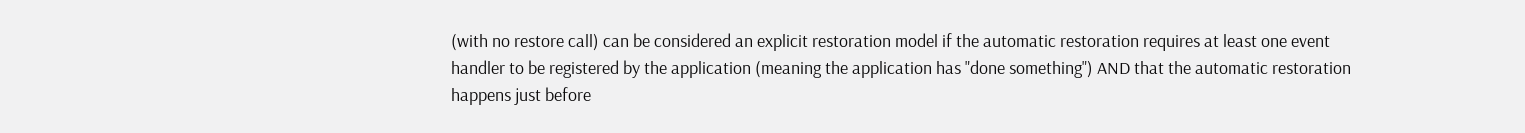(with no restore call) can be considered an explicit restoration model if the automatic restoration requires at least one event handler to be registered by the application (meaning the application has "done something") AND that the automatic restoration happens just before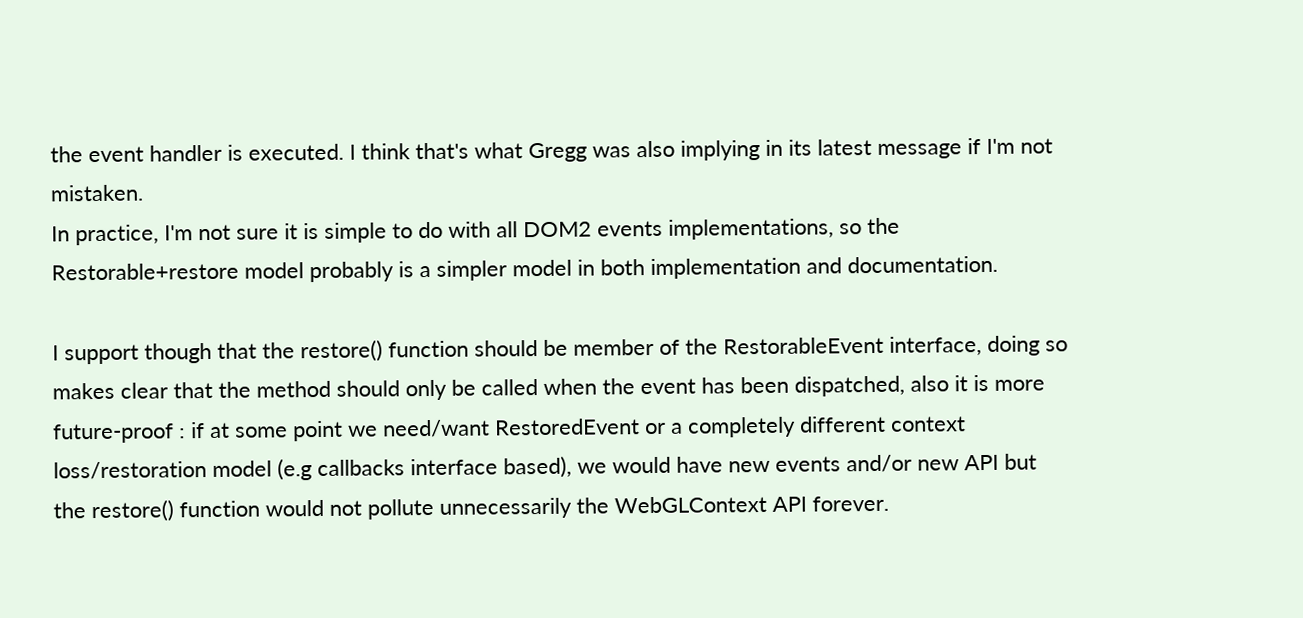the event handler is executed. I think that's what Gregg was also implying in its latest message if I'm not mistaken.
In practice, I'm not sure it is simple to do with all DOM2 events implementations, so the Restorable+restore model probably is a simpler model in both implementation and documentation.

I support though that the restore() function should be member of the RestorableEvent interface, doing so makes clear that the method should only be called when the event has been dispatched, also it is more future-proof : if at some point we need/want RestoredEvent or a completely different context loss/restoration model (e.g callbacks interface based), we would have new events and/or new API but the restore() function would not pollute unnecessarily the WebGLContext API forever.